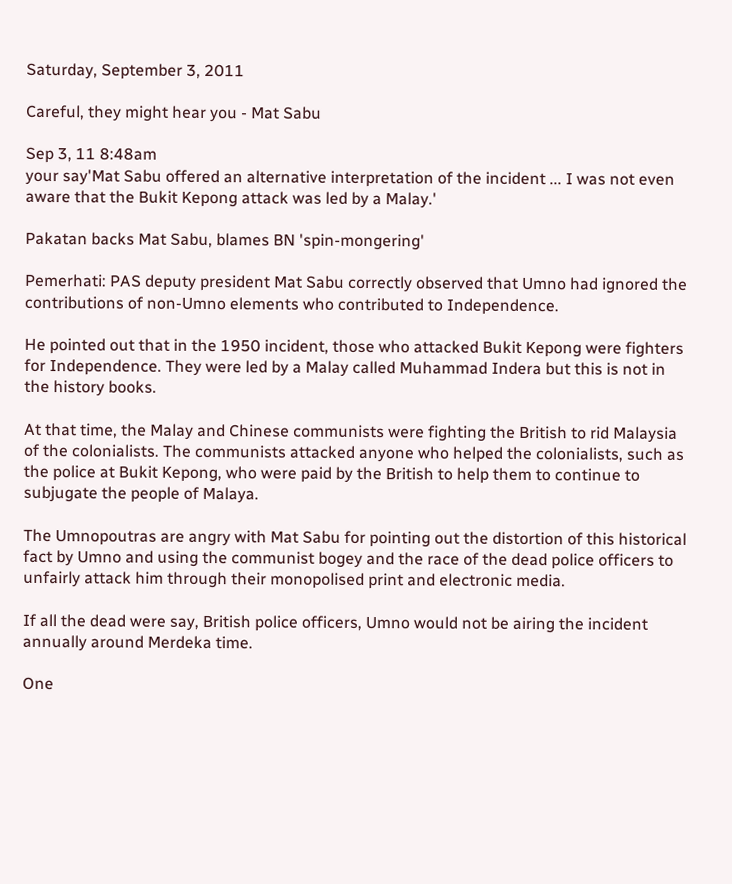Saturday, September 3, 2011

Careful, they might hear you - Mat Sabu

Sep 3, 11 8:48am
your say'Mat Sabu offered an alternative interpretation of the incident ... I was not even aware that the Bukit Kepong attack was led by a Malay.'

Pakatan backs Mat Sabu, blames BN 'spin-mongering'

Pemerhati: PAS deputy president Mat Sabu correctly observed that Umno had ignored the contributions of non-Umno elements who contributed to Independence.

He pointed out that in the 1950 incident, those who attacked Bukit Kepong were fighters for Independence. They were led by a Malay called Muhammad Indera but this is not in the history books.

At that time, the Malay and Chinese communists were fighting the British to rid Malaysia of the colonialists. The communists attacked anyone who helped the colonialists, such as the police at Bukit Kepong, who were paid by the British to help them to continue to subjugate the people of Malaya.

The Umnopoutras are angry with Mat Sabu for pointing out the distortion of this historical fact by Umno and using the communist bogey and the race of the dead police officers to unfairly attack him through their monopolised print and electronic media.

If all the dead were say, British police officers, Umno would not be airing the incident annually around Merdeka time.

One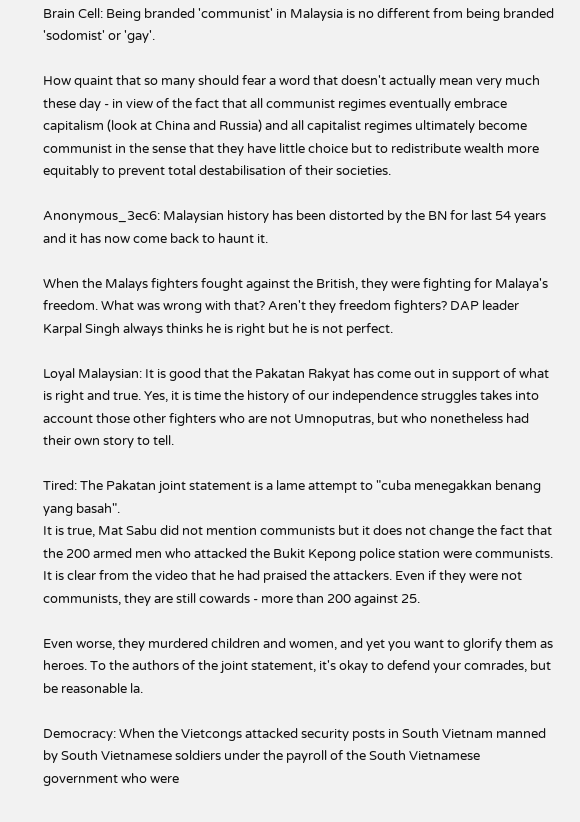Brain Cell: Being branded 'communist' in Malaysia is no different from being branded 'sodomist' or 'gay'.

How quaint that so many should fear a word that doesn't actually mean very much these day - in view of the fact that all communist regimes eventually embrace capitalism (look at China and Russia) and all capitalist regimes ultimately become communist in the sense that they have little choice but to redistribute wealth more equitably to prevent total destabilisation of their societies.

Anonymous_3ec6: Malaysian history has been distorted by the BN for last 54 years and it has now come back to haunt it.

When the Malays fighters fought against the British, they were fighting for Malaya's freedom. What was wrong with that? Aren't they freedom fighters? DAP leader Karpal Singh always thinks he is right but he is not perfect.

Loyal Malaysian: It is good that the Pakatan Rakyat has come out in support of what is right and true. Yes, it is time the history of our independence struggles takes into account those other fighters who are not Umnoputras, but who nonetheless had their own story to tell.

Tired: The Pakatan joint statement is a lame attempt to "cuba menegakkan benang yang basah".
It is true, Mat Sabu did not mention communists but it does not change the fact that the 200 armed men who attacked the Bukit Kepong police station were communists. It is clear from the video that he had praised the attackers. Even if they were not communists, they are still cowards - more than 200 against 25.

Even worse, they murdered children and women, and yet you want to glorify them as heroes. To the authors of the joint statement, it's okay to defend your comrades, but be reasonable la.

Democracy: When the Vietcongs attacked security posts in South Vietnam manned by South Vietnamese soldiers under the payroll of the South Vietnamese government who were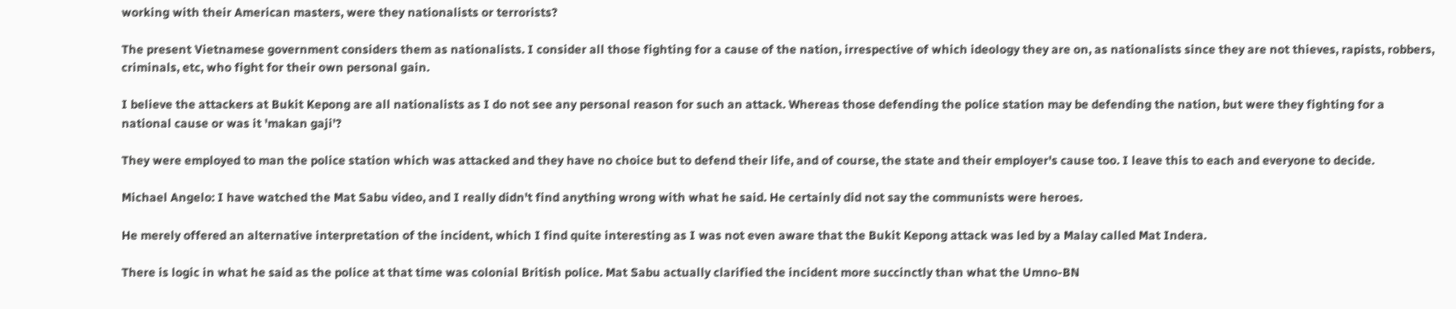working with their American masters, were they nationalists or terrorists?

The present Vietnamese government considers them as nationalists. I consider all those fighting for a cause of the nation, irrespective of which ideology they are on, as nationalists since they are not thieves, rapists, robbers, criminals, etc, who fight for their own personal gain.

I believe the attackers at Bukit Kepong are all nationalists as I do not see any personal reason for such an attack. Whereas those defending the police station may be defending the nation, but were they fighting for a national cause or was it 'makan gaji'?

They were employed to man the police station which was attacked and they have no choice but to defend their life, and of course, the state and their employer's cause too. I leave this to each and everyone to decide.

Michael Angelo: I have watched the Mat Sabu video, and I really didn't find anything wrong with what he said. He certainly did not say the communists were heroes.

He merely offered an alternative interpretation of the incident, which I find quite interesting as I was not even aware that the Bukit Kepong attack was led by a Malay called Mat Indera.

There is logic in what he said as the police at that time was colonial British police. Mat Sabu actually clarified the incident more succinctly than what the Umno-BN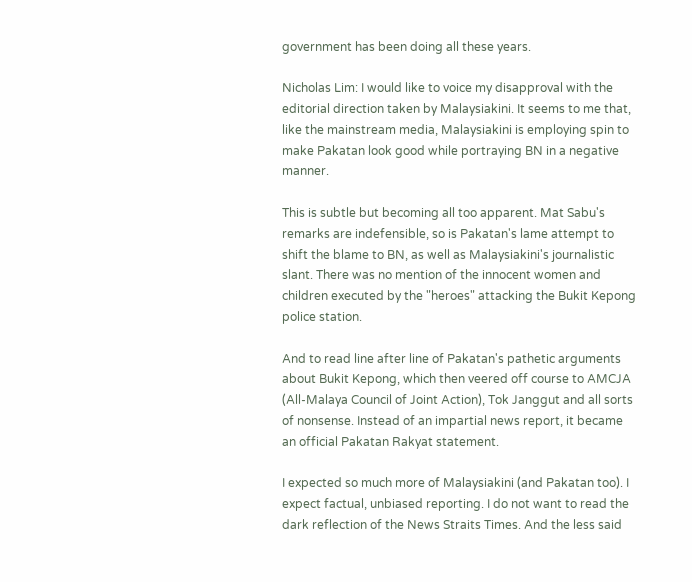government has been doing all these years.

Nicholas Lim: I would like to voice my disapproval with the editorial direction taken by Malaysiakini. It seems to me that, like the mainstream media, Malaysiakini is employing spin to make Pakatan look good while portraying BN in a negative manner.

This is subtle but becoming all too apparent. Mat Sabu's remarks are indefensible, so is Pakatan's lame attempt to shift the blame to BN, as well as Malaysiakini's journalistic slant. There was no mention of the innocent women and children executed by the "heroes" attacking the Bukit Kepong police station.

And to read line after line of Pakatan's pathetic arguments about Bukit Kepong, which then veered off course to AMCJA (All-Malaya Council of Joint Action), Tok Janggut and all sorts of nonsense. Instead of an impartial news report, it became an official Pakatan Rakyat statement.

I expected so much more of Malaysiakini (and Pakatan too). I expect factual, unbiased reporting. I do not want to read the dark reflection of the News Straits Times. And the less said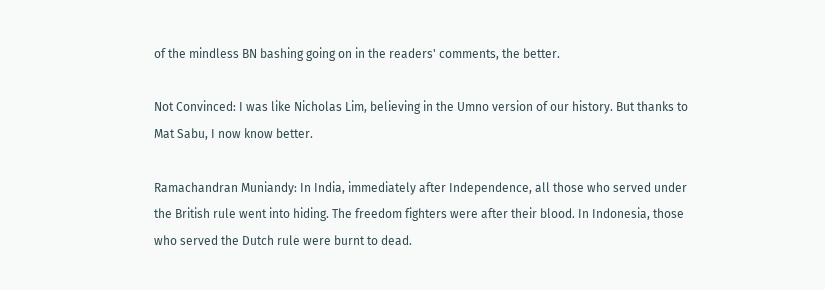of the mindless BN bashing going on in the readers' comments, the better.

Not Convinced: I was like Nicholas Lim, believing in the Umno version of our history. But thanks to Mat Sabu, I now know better.

Ramachandran Muniandy: In India, immediately after Independence, all those who served under the British rule went into hiding. The freedom fighters were after their blood. In Indonesia, those who served the Dutch rule were burnt to dead.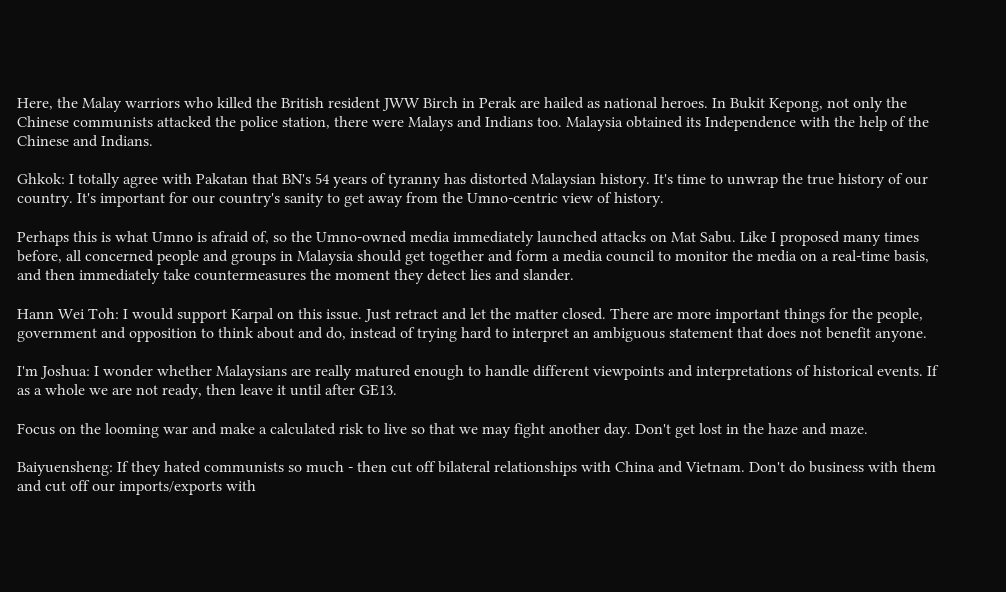Here, the Malay warriors who killed the British resident JWW Birch in Perak are hailed as national heroes. In Bukit Kepong, not only the Chinese communists attacked the police station, there were Malays and Indians too. Malaysia obtained its Independence with the help of the Chinese and Indians.

Ghkok: I totally agree with Pakatan that BN's 54 years of tyranny has distorted Malaysian history. It's time to unwrap the true history of our country. It's important for our country's sanity to get away from the Umno-centric view of history.

Perhaps this is what Umno is afraid of, so the Umno-owned media immediately launched attacks on Mat Sabu. Like I proposed many times before, all concerned people and groups in Malaysia should get together and form a media council to monitor the media on a real-time basis, and then immediately take countermeasures the moment they detect lies and slander.

Hann Wei Toh: I would support Karpal on this issue. Just retract and let the matter closed. There are more important things for the people, government and opposition to think about and do, instead of trying hard to interpret an ambiguous statement that does not benefit anyone.

I'm Joshua: I wonder whether Malaysians are really matured enough to handle different viewpoints and interpretations of historical events. If as a whole we are not ready, then leave it until after GE13.

Focus on the looming war and make a calculated risk to live so that we may fight another day. Don't get lost in the haze and maze.

Baiyuensheng: If they hated communists so much - then cut off bilateral relationships with China and Vietnam. Don't do business with them and cut off our imports/exports with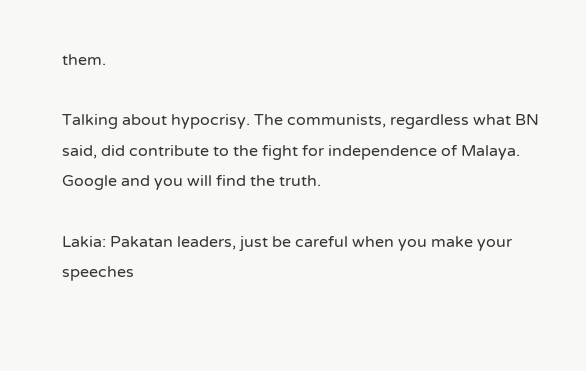them.

Talking about hypocrisy. The communists, regardless what BN said, did contribute to the fight for independence of Malaya. Google and you will find the truth.

Lakia: Pakatan leaders, just be careful when you make your speeches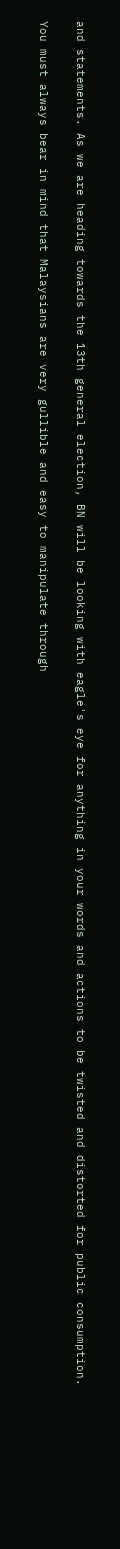and statements. As we are heading towards the 13th general election, BN will be looking with eagle's eye for anything in your words and actions to be twisted and distorted for public consumption.

You must always bear in mind that Malaysians are very gullible and easy to manipulate through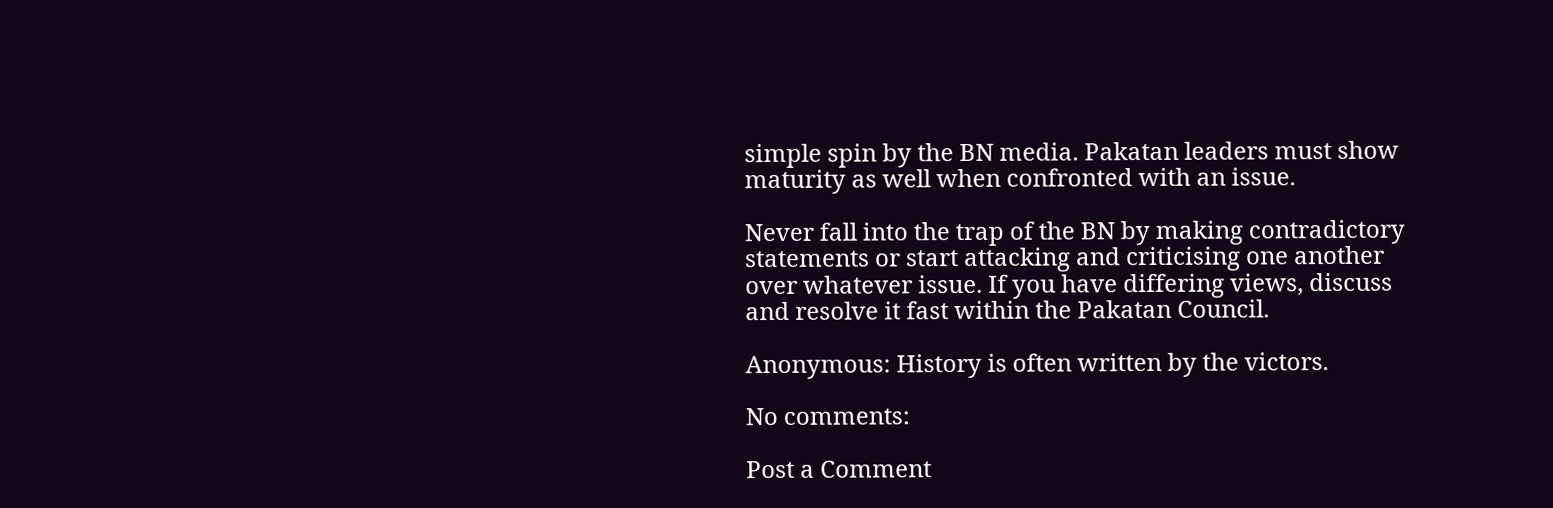simple spin by the BN media. Pakatan leaders must show maturity as well when confronted with an issue.

Never fall into the trap of the BN by making contradictory statements or start attacking and criticising one another over whatever issue. If you have differing views, discuss and resolve it fast within the Pakatan Council.

Anonymous: History is often written by the victors.

No comments:

Post a Comment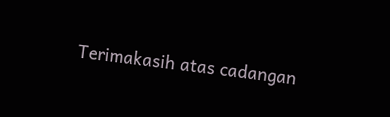Terimakasih atas cadangan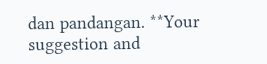dan pandangan. **Your suggestion and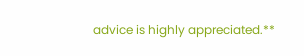advice is highly appreciated.**